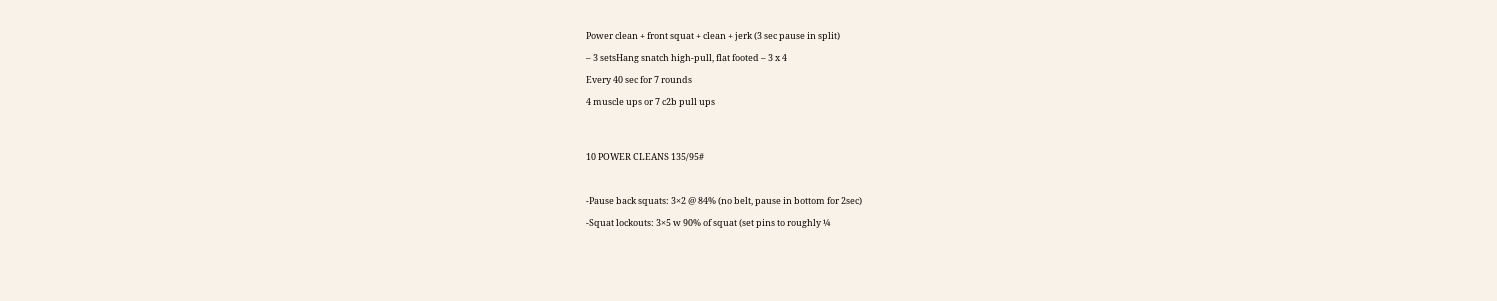Power clean + front squat + clean + jerk (3 sec pause in split)

– 3 setsHang snatch high-pull, flat footed – 3 x 4

Every 40 sec for 7 rounds

4 muscle ups or 7 c2b pull ups




10 POWER CLEANS 135/95#



-Pause back squats: 3×2 @ 84% (no belt, pause in bottom for 2sec)

-Squat lockouts: 3×5 w 90% of squat (set pins to roughly ¼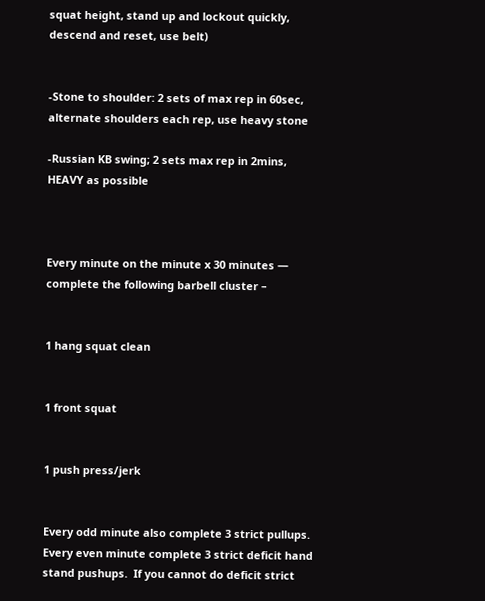squat height, stand up and lockout quickly, descend and reset, use belt)


-Stone to shoulder: 2 sets of max rep in 60sec, alternate shoulders each rep, use heavy stone

-Russian KB swing; 2 sets max rep in 2mins, HEAVY as possible



Every minute on the minute x 30 minutes — complete the following barbell cluster –


1 hang squat clean


1 front squat


1 push press/jerk


Every odd minute also complete 3 strict pullups.  Every even minute complete 3 strict deficit hand stand pushups.  If you cannot do deficit strict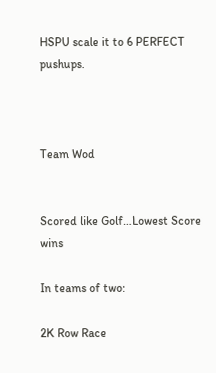HSPU scale it to 6 PERFECT pushups.



Team Wod


Scored like Golf…Lowest Score wins

In teams of two:

2K Row Race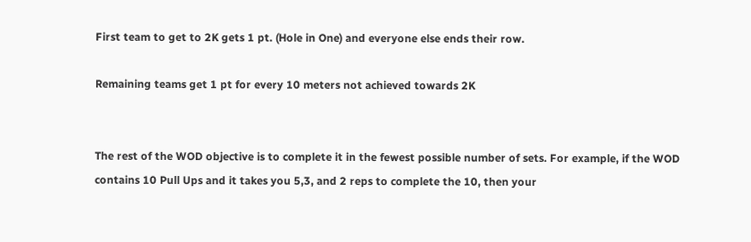First team to get to 2K gets 1 pt. (Hole in One) and everyone else ends their row.

Remaining teams get 1 pt for every 10 meters not achieved towards 2K


The rest of the WOD objective is to complete it in the fewest possible number of sets. For example, if the WOD contains 10 Pull Ups and it takes you 5,3, and 2 reps to complete the 10, then your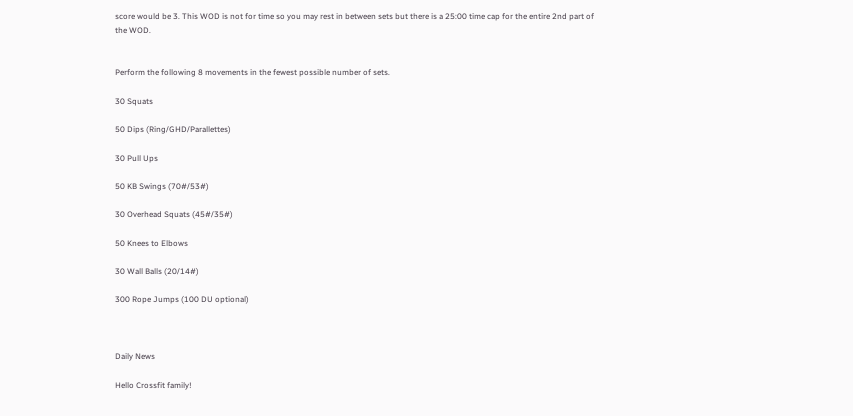score would be 3. This WOD is not for time so you may rest in between sets but there is a 25:00 time cap for the entire 2nd part of the WOD.


Perform the following 8 movements in the fewest possible number of sets.

30 Squats

50 Dips (Ring/GHD/Parallettes)

30 Pull Ups

50 KB Swings (70#/53#)

30 Overhead Squats (45#/35#)

50 Knees to Elbows

30 Wall Balls (20/14#)

300 Rope Jumps (100 DU optional)



Daily News

Hello Crossfit family!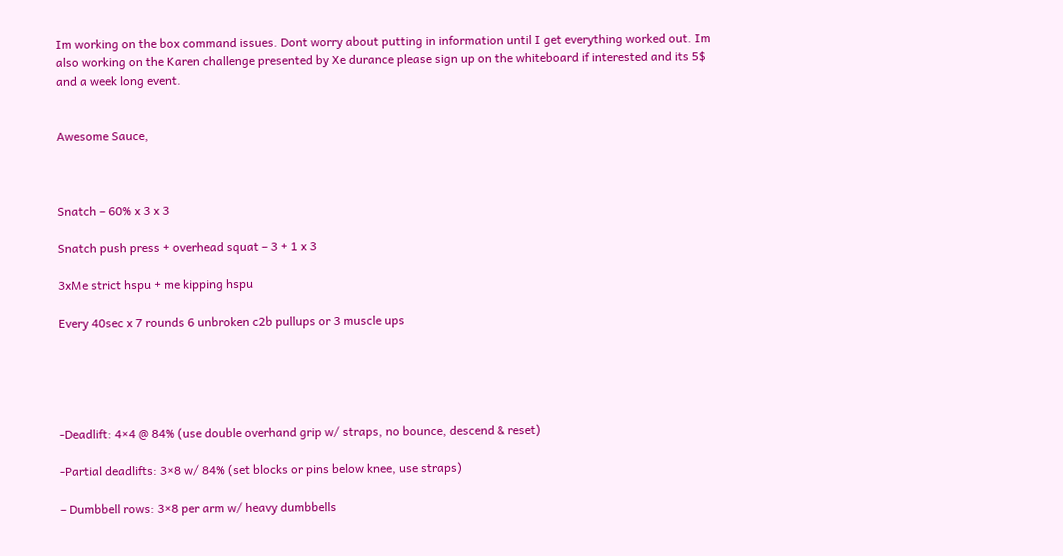Im working on the box command issues. Dont worry about putting in information until I get everything worked out. Im also working on the Karen challenge presented by Xe durance please sign up on the whiteboard if interested and its 5$ and a week long event.


Awesome Sauce,



Snatch – 60% x 3 x 3

Snatch push press + overhead squat – 3 + 1 x 3

3xMe strict hspu + me kipping hspu

Every 40sec x 7 rounds 6 unbroken c2b pullups or 3 muscle ups





-Deadlift: 4×4 @ 84% (use double overhand grip w/ straps, no bounce, descend & reset)

-Partial deadlifts: 3×8 w/ 84% (set blocks or pins below knee, use straps)

– Dumbbell rows: 3×8 per arm w/ heavy dumbbells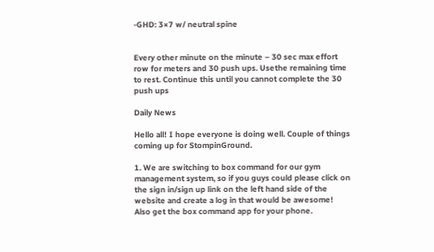-GHD: 3×7 w/ neutral spine


Every other minute on the minute – 30 sec max effort row for meters and 30 push ups. Usethe remaining time to rest. Continue this until you cannot complete the 30 push ups

Daily News

Hello all! I hope everyone is doing well. Couple of things coming up for StompinGround.

1. We are switching to box command for our gym management system, so if you guys could please click on the sign in/sign up link on the left hand side of the website and create a log in that would be awesome! Also get the box command app for your phone.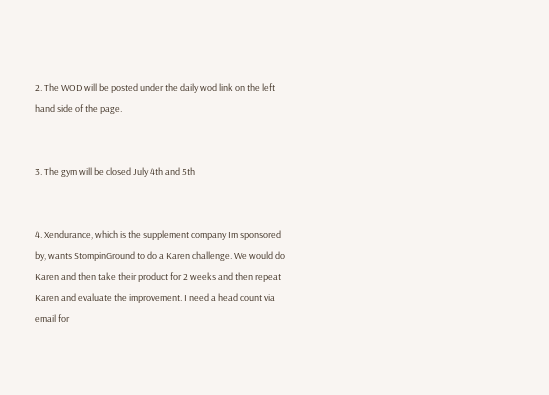2. The WOD will be posted under the daily wod link on the left hand side of the page.


3. The gym will be closed July 4th and 5th


4. Xendurance, which is the supplement company Im sponsored by, wants StompinGround to do a Karen challenge. We would do Karen and then take their product for 2 weeks and then repeat Karen and evaluate the improvement. I need a head count via email for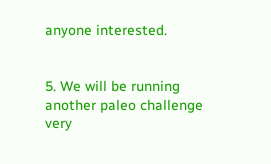anyone interested.


5. We will be running another paleo challenge very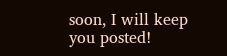soon, I will keep you posted!